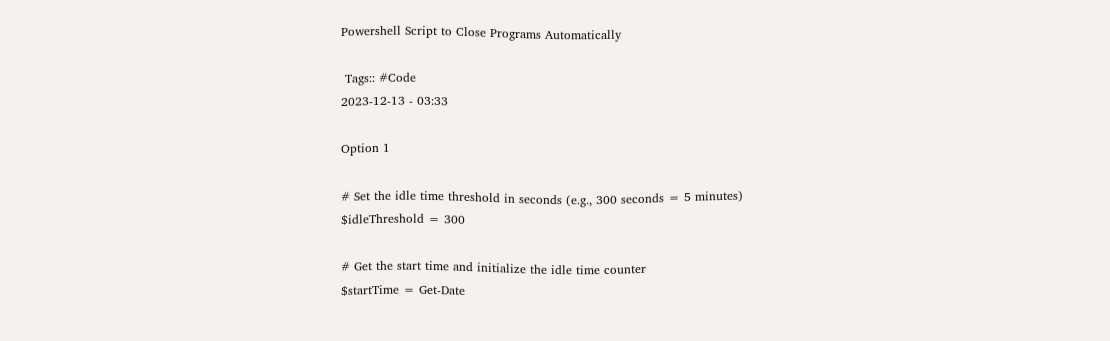Powershell Script to Close Programs Automatically

 Tags:: #Code
2023-12-13 - 03:33

Option 1

# Set the idle time threshold in seconds (e.g., 300 seconds = 5 minutes)
$idleThreshold = 300

# Get the start time and initialize the idle time counter
$startTime = Get-Date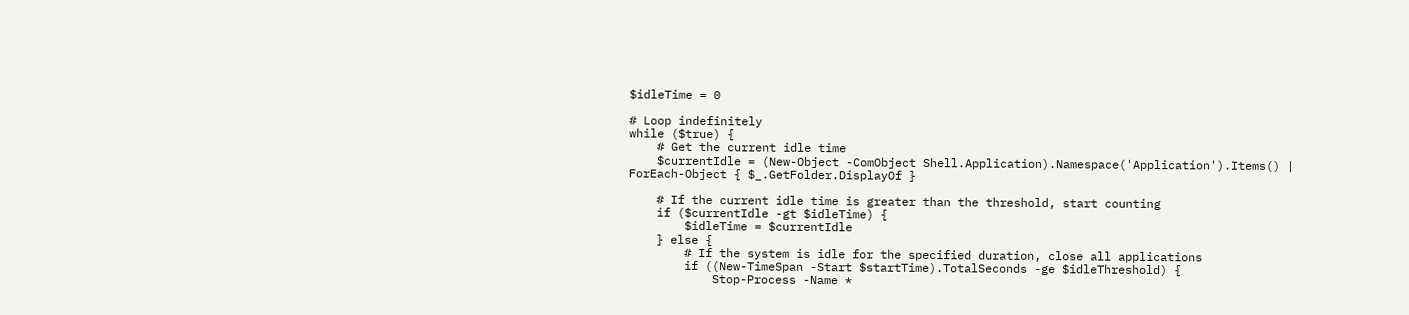$idleTime = 0

# Loop indefinitely
while ($true) {
    # Get the current idle time
    $currentIdle = (New-Object -ComObject Shell.Application).Namespace('Application').Items() | ForEach-Object { $_.GetFolder.DisplayOf }

    # If the current idle time is greater than the threshold, start counting
    if ($currentIdle -gt $idleTime) {
        $idleTime = $currentIdle
    } else {
        # If the system is idle for the specified duration, close all applications
        if ((New-TimeSpan -Start $startTime).TotalSeconds -ge $idleThreshold) {
            Stop-Process -Name *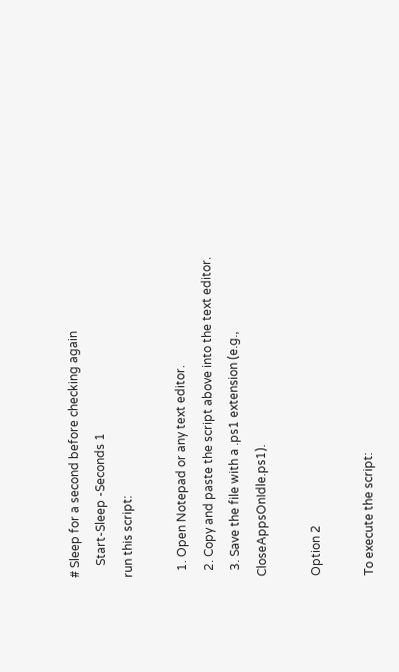# Sleep for a second before checking again
    Start-Sleep -Seconds 1
run this script:

  1. Open Notepad or any text editor.
  2. Copy and paste the script above into the text editor.
  3. Save the file with a .ps1 extension (e.g., CloseAppsOnIdle.ps1).

Option 2

To execute the script: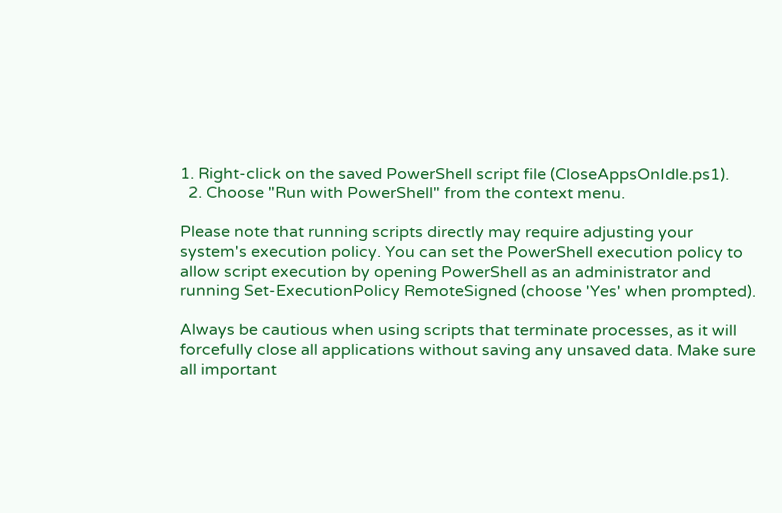1. Right-click on the saved PowerShell script file (CloseAppsOnIdle.ps1).
  2. Choose "Run with PowerShell" from the context menu.

Please note that running scripts directly may require adjusting your system's execution policy. You can set the PowerShell execution policy to allow script execution by opening PowerShell as an administrator and running Set-ExecutionPolicy RemoteSigned (choose 'Yes' when prompted).

Always be cautious when using scripts that terminate processes, as it will forcefully close all applications without saving any unsaved data. Make sure all important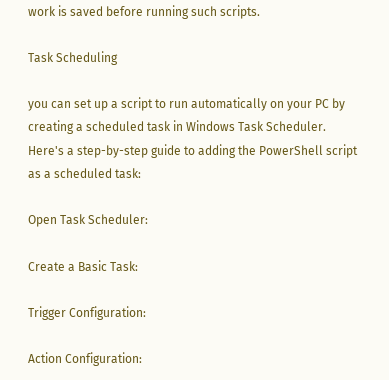work is saved before running such scripts.

Task Scheduling

you can set up a script to run automatically on your PC by creating a scheduled task in Windows Task Scheduler. Here's a step-by-step guide to adding the PowerShell script as a scheduled task:

Open Task Scheduler:

Create a Basic Task:

Trigger Configuration:

Action Configuration: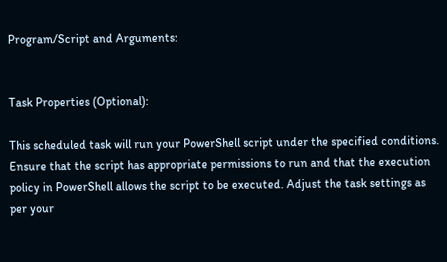Program/Script and Arguments:


Task Properties (Optional):

This scheduled task will run your PowerShell script under the specified conditions. Ensure that the script has appropriate permissions to run and that the execution policy in PowerShell allows the script to be executed. Adjust the task settings as per your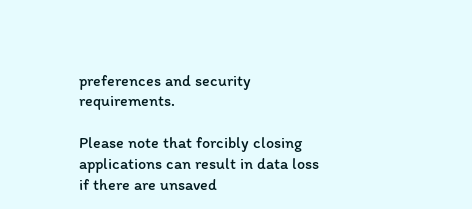preferences and security requirements.

Please note that forcibly closing applications can result in data loss if there are unsaved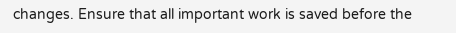changes. Ensure that all important work is saved before the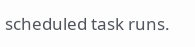scheduled task runs.